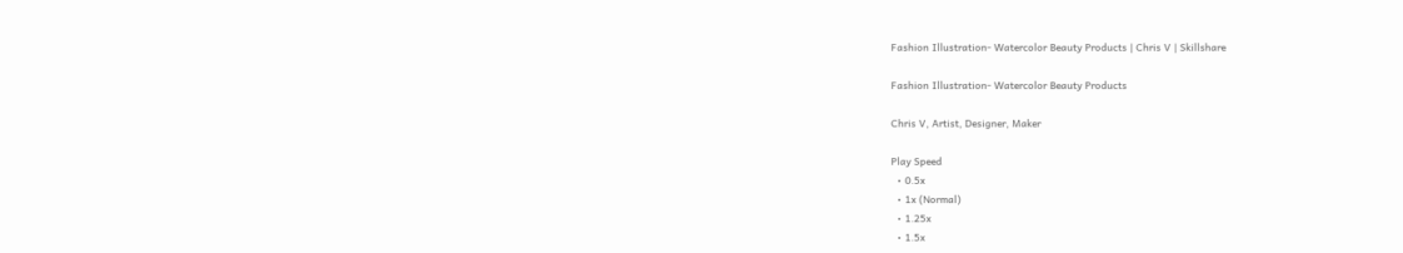Fashion Illustration- Watercolor Beauty Products | Chris V | Skillshare

Fashion Illustration- Watercolor Beauty Products

Chris V, Artist, Designer, Maker

Play Speed
  • 0.5x
  • 1x (Normal)
  • 1.25x
  • 1.5x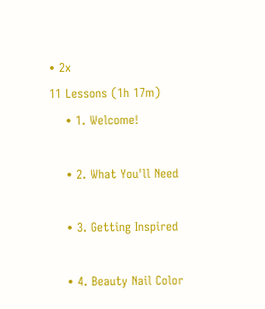• 2x
11 Lessons (1h 17m)
    • 1. Welcome!

    • 2. What You'll Need

    • 3. Getting Inspired

    • 4. Beauty Nail Color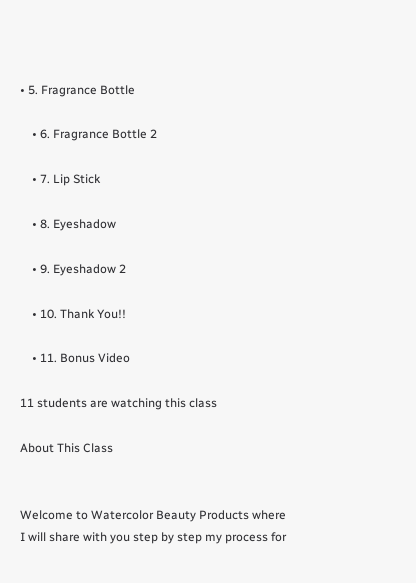• 5. Fragrance Bottle

    • 6. Fragrance Bottle 2

    • 7. Lip Stick

    • 8. Eyeshadow

    • 9. Eyeshadow 2

    • 10. Thank You!!

    • 11. Bonus Video

11 students are watching this class

About This Class


Welcome to Watercolor Beauty Products where I will share with you step by step my process for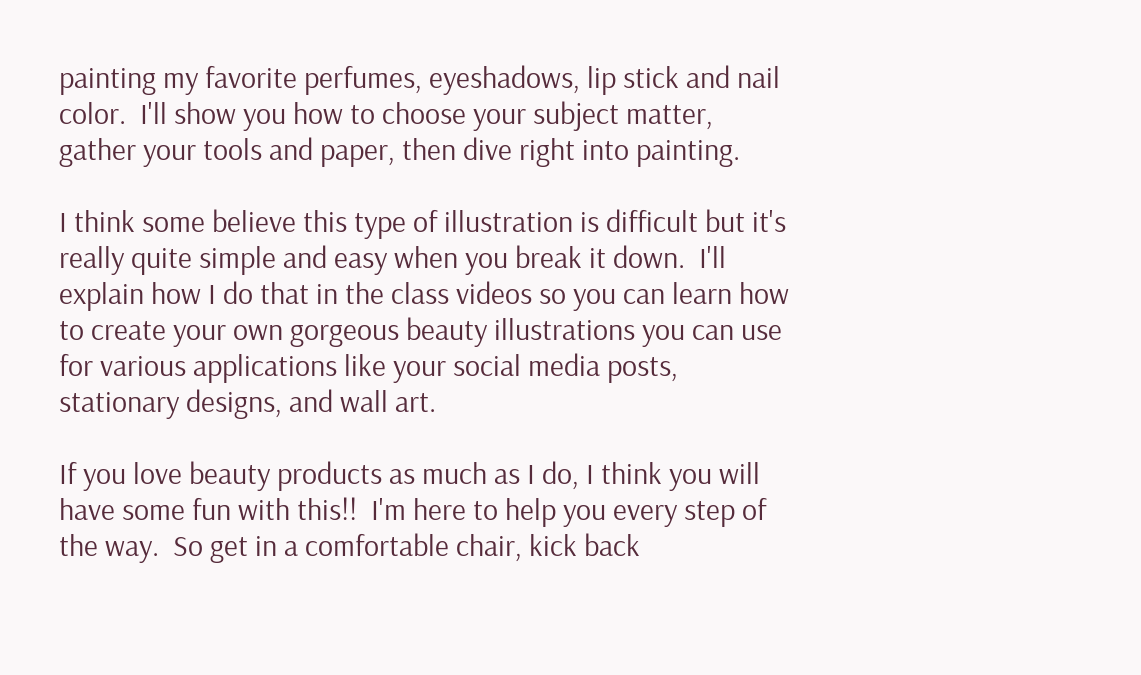painting my favorite perfumes, eyeshadows, lip stick and nail color.  I'll show you how to choose your subject matter, gather your tools and paper, then dive right into painting.

I think some believe this type of illustration is difficult but it's really quite simple and easy when you break it down.  I'll explain how I do that in the class videos so you can learn how to create your own gorgeous beauty illustrations you can use for various applications like your social media posts, stationary designs, and wall art.

If you love beauty products as much as I do, I think you will have some fun with this!!  I'm here to help you every step of the way.  So get in a comfortable chair, kick back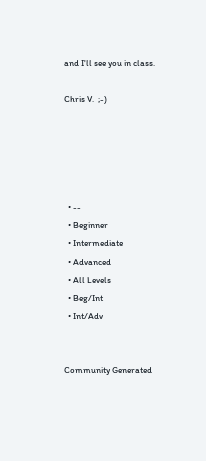and I'll see you in class.

Chris V.  ;-)





  • --
  • Beginner
  • Intermediate
  • Advanced
  • All Levels
  • Beg/Int
  • Int/Adv


Community Generated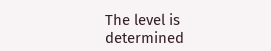The level is determined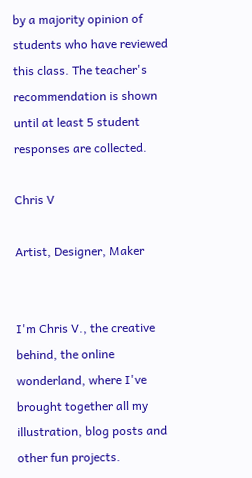by a majority opinion of students who have reviewed this class. The teacher's recommendation is shown until at least 5 student responses are collected.

Chris V

Artist, Designer, Maker


I'm Chris V., the creative behind, the online wonderland, where I've brought together all my illustration, blog posts and other fun projects.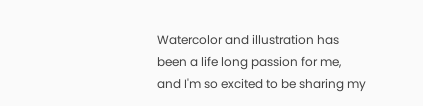Watercolor and illustration has been a life long passion for me, and I'm so excited to be sharing my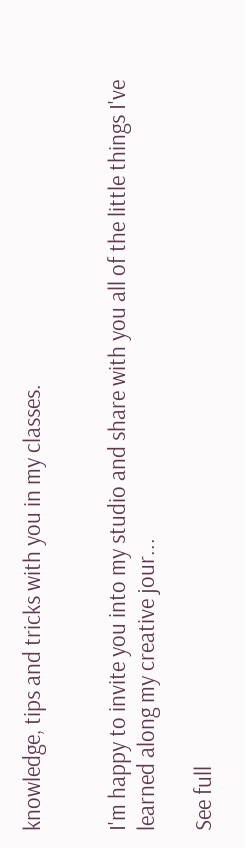knowledge, tips and tricks with you in my classes.


I'm happy to invite you into my studio and share with you all of the little things I've learned along my creative jour...

See full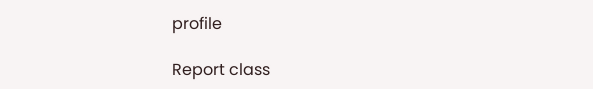profile

Report class